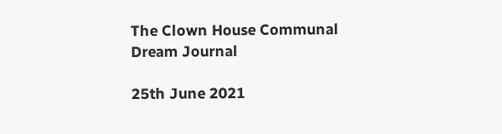The Clown House Communal Dream Journal

25th June 2021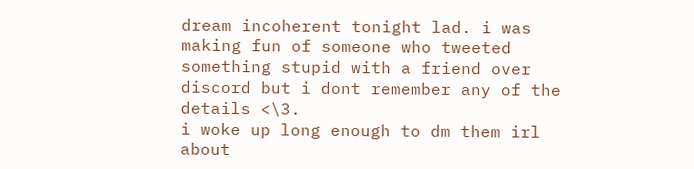dream incoherent tonight lad. i was making fun of someone who tweeted something stupid with a friend over discord but i dont remember any of the details <\3.
i woke up long enough to dm them irl about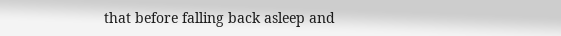that before falling back asleep and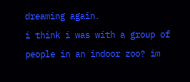dreaming again.
i think i was with a group of people in an indoor zoo? im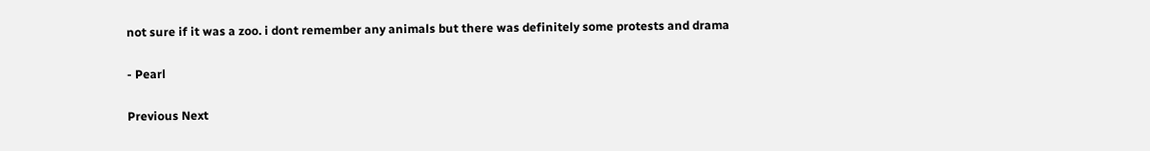not sure if it was a zoo. i dont remember any animals but there was definitely some protests and drama

- Pearl

Previous Next